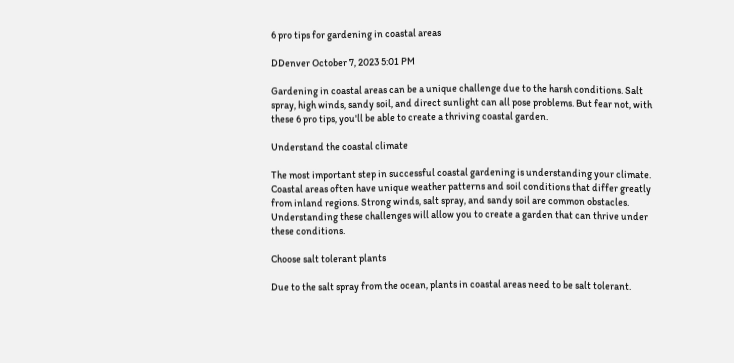6 pro tips for gardening in coastal areas

DDenver October 7, 2023 5:01 PM

Gardening in coastal areas can be a unique challenge due to the harsh conditions. Salt spray, high winds, sandy soil, and direct sunlight can all pose problems. But fear not, with these 6 pro tips, you'll be able to create a thriving coastal garden.

Understand the coastal climate

The most important step in successful coastal gardening is understanding your climate. Coastal areas often have unique weather patterns and soil conditions that differ greatly from inland regions. Strong winds, salt spray, and sandy soil are common obstacles. Understanding these challenges will allow you to create a garden that can thrive under these conditions.

Choose salt tolerant plants

Due to the salt spray from the ocean, plants in coastal areas need to be salt tolerant.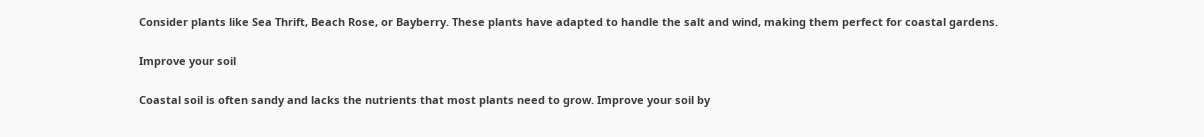Consider plants like Sea Thrift, Beach Rose, or Bayberry. These plants have adapted to handle the salt and wind, making them perfect for coastal gardens.

Improve your soil

Coastal soil is often sandy and lacks the nutrients that most plants need to grow. Improve your soil by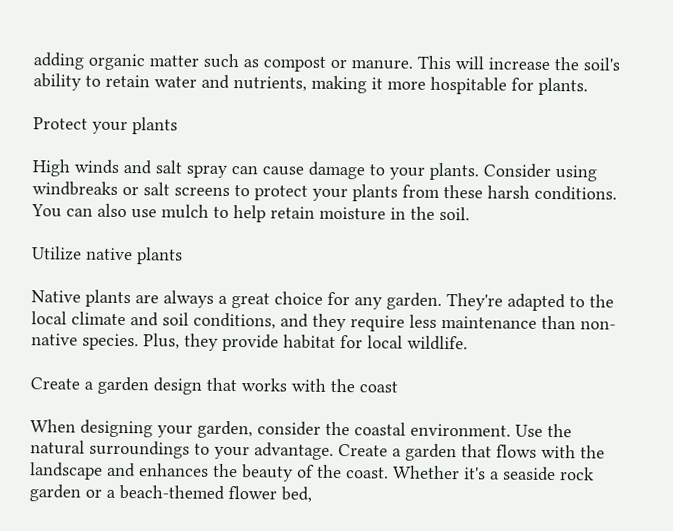adding organic matter such as compost or manure. This will increase the soil's ability to retain water and nutrients, making it more hospitable for plants.

Protect your plants

High winds and salt spray can cause damage to your plants. Consider using windbreaks or salt screens to protect your plants from these harsh conditions. You can also use mulch to help retain moisture in the soil.

Utilize native plants

Native plants are always a great choice for any garden. They're adapted to the local climate and soil conditions, and they require less maintenance than non-native species. Plus, they provide habitat for local wildlife.

Create a garden design that works with the coast

When designing your garden, consider the coastal environment. Use the natural surroundings to your advantage. Create a garden that flows with the landscape and enhances the beauty of the coast. Whether it's a seaside rock garden or a beach-themed flower bed,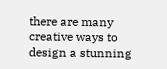there are many creative ways to design a stunning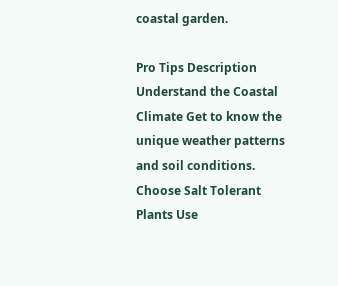coastal garden.

Pro Tips Description
Understand the Coastal Climate Get to know the unique weather patterns and soil conditions.
Choose Salt Tolerant Plants Use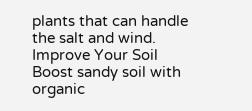plants that can handle the salt and wind.
Improve Your Soil Boost sandy soil with organic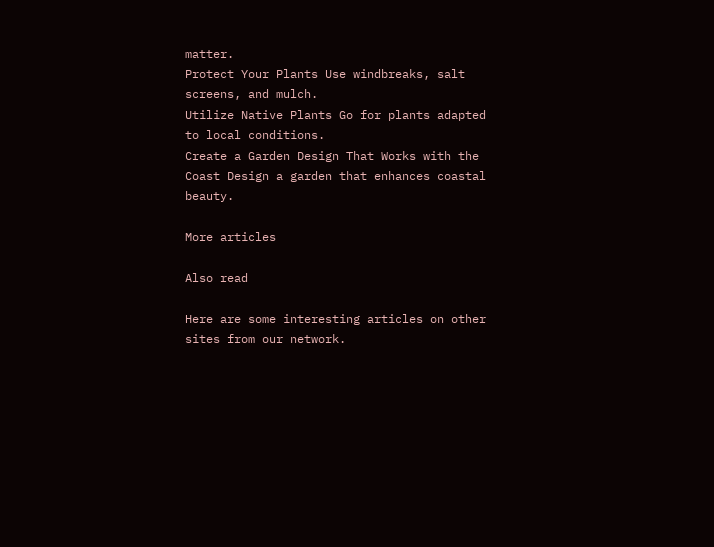matter.
Protect Your Plants Use windbreaks, salt screens, and mulch.
Utilize Native Plants Go for plants adapted to local conditions.
Create a Garden Design That Works with the Coast Design a garden that enhances coastal beauty.

More articles

Also read

Here are some interesting articles on other sites from our network.